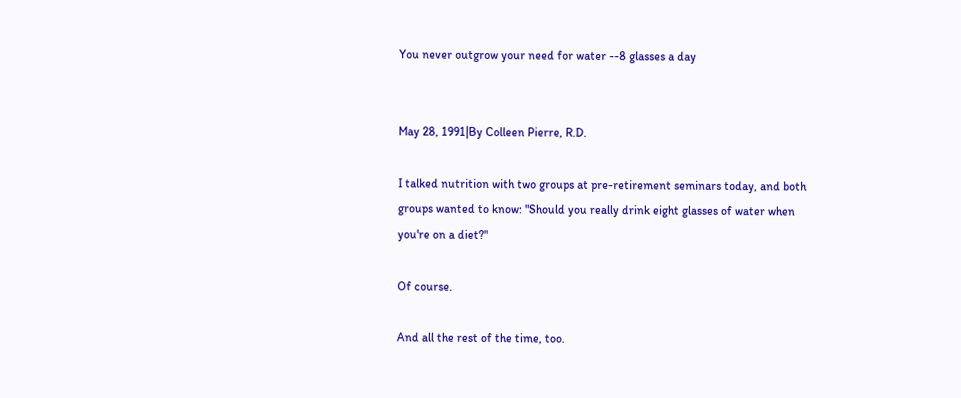You never outgrow your need for water --8 glasses a day


May 28, 1991|By Colleen Pierre, R.D.

I talked nutrition with two groups at pre-retirement seminars today, and both groups wanted to know: "Should you really drink eight glasses of water when you're on a diet?"

Of course.

And all the rest of the time, too.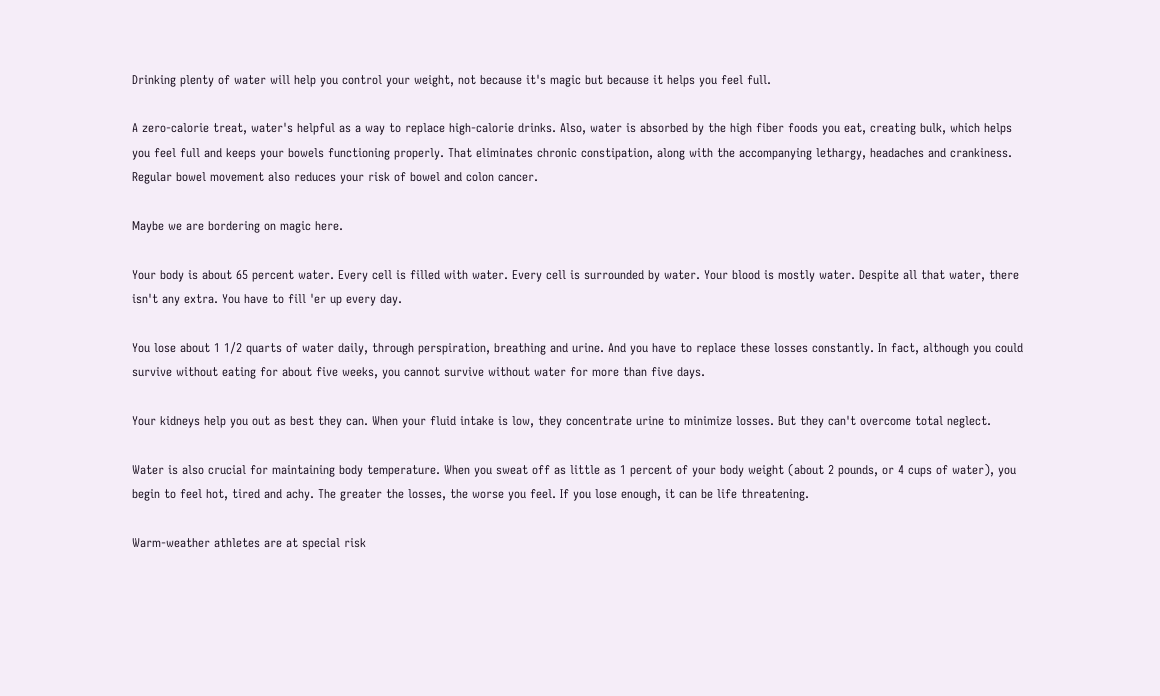Drinking plenty of water will help you control your weight, not because it's magic but because it helps you feel full.

A zero-calorie treat, water's helpful as a way to replace high-calorie drinks. Also, water is absorbed by the high fiber foods you eat, creating bulk, which helps you feel full and keeps your bowels functioning properly. That eliminates chronic constipation, along with the accompanying lethargy, headaches and crankiness. Regular bowel movement also reduces your risk of bowel and colon cancer.

Maybe we are bordering on magic here.

Your body is about 65 percent water. Every cell is filled with water. Every cell is surrounded by water. Your blood is mostly water. Despite all that water, there isn't any extra. You have to fill 'er up every day.

You lose about 1 1/2 quarts of water daily, through perspiration, breathing and urine. And you have to replace these losses constantly. In fact, although you could survive without eating for about five weeks, you cannot survive without water for more than five days.

Your kidneys help you out as best they can. When your fluid intake is low, they concentrate urine to minimize losses. But they can't overcome total neglect.

Water is also crucial for maintaining body temperature. When you sweat off as little as 1 percent of your body weight (about 2 pounds, or 4 cups of water), you begin to feel hot, tired and achy. The greater the losses, the worse you feel. If you lose enough, it can be life threatening.

Warm-weather athletes are at special risk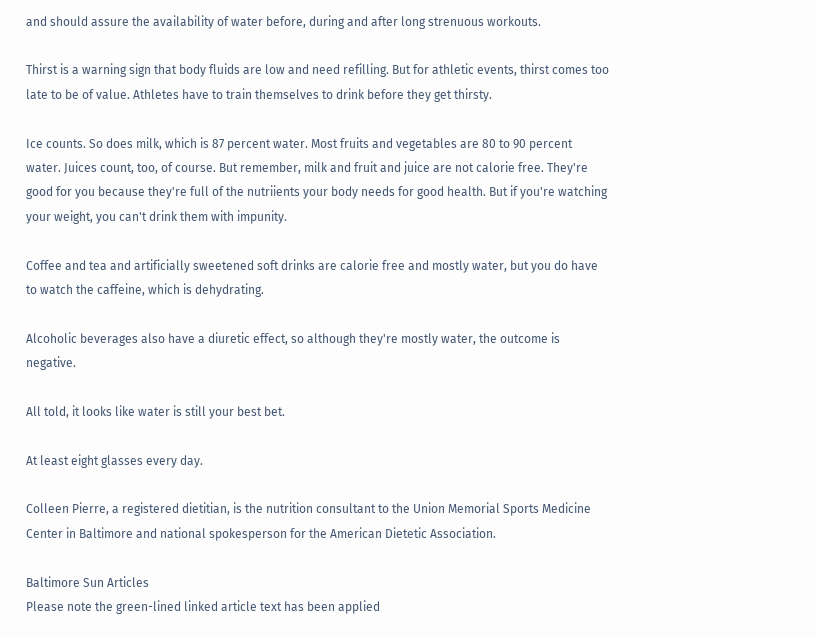and should assure the availability of water before, during and after long strenuous workouts.

Thirst is a warning sign that body fluids are low and need refilling. But for athletic events, thirst comes too late to be of value. Athletes have to train themselves to drink before they get thirsty.

Ice counts. So does milk, which is 87 percent water. Most fruits and vegetables are 80 to 90 percent water. Juices count, too, of course. But remember, milk and fruit and juice are not calorie free. They're good for you because they're full of the nutriients your body needs for good health. But if you're watching your weight, you can't drink them with impunity.

Coffee and tea and artificially sweetened soft drinks are calorie free and mostly water, but you do have to watch the caffeine, which is dehydrating.

Alcoholic beverages also have a diuretic effect, so although they're mostly water, the outcome is negative.

All told, it looks like water is still your best bet.

At least eight glasses every day.

Colleen Pierre, a registered dietitian, is the nutrition consultant to the Union Memorial Sports Medicine Center in Baltimore and national spokesperson for the American Dietetic Association.

Baltimore Sun Articles
Please note the green-lined linked article text has been applied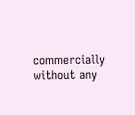commercially without any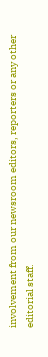involvement from our newsroom editors, reporters or any other editorial staff.